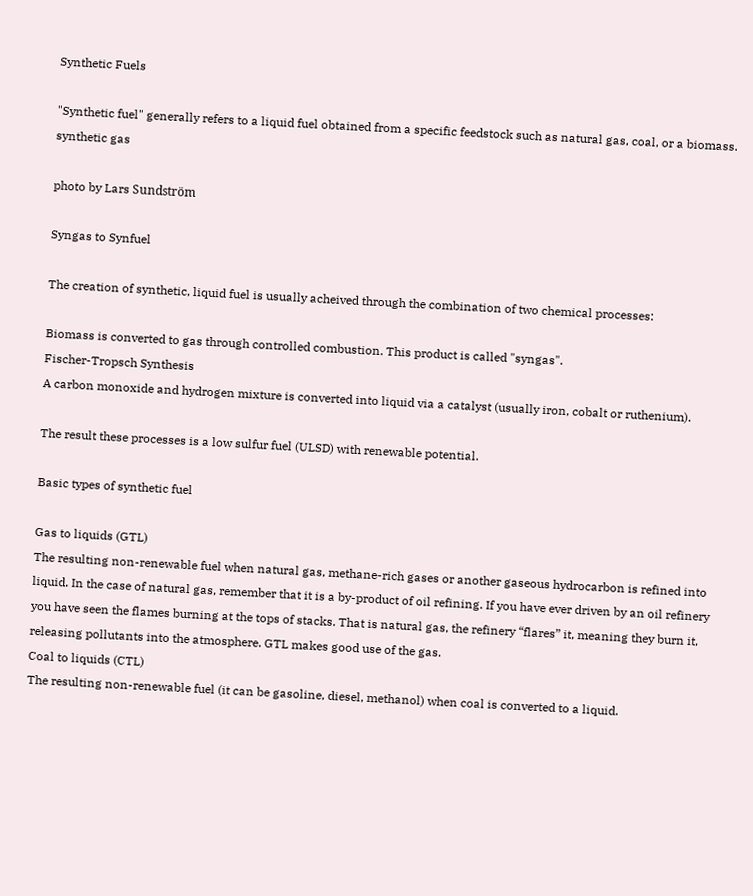Synthetic Fuels

"Synthetic fuel" generally refers to a liquid fuel obtained from a specific feedstock such as natural gas, coal, or a biomass.
synthetic gas

photo by Lars Sundström

Syngas to Synfuel

The creation of synthetic, liquid fuel is usually acheived through the combination of two chemical processes:

Biomass is converted to gas through controlled combustion. This product is called "syngas".
Fischer-Tropsch Synthesis
A carbon monoxide and hydrogen mixture is converted into liquid via a catalyst (usually iron, cobalt or ruthenium).

The result these processes is a low sulfur fuel (ULSD) with renewable potential.

Basic types of synthetic fuel

Gas to liquids (GTL)
The resulting non-renewable fuel when natural gas, methane-rich gases or another gaseous hydrocarbon is refined into liquid. In the case of natural gas, remember that it is a by-product of oil refining. If you have ever driven by an oil refinery you have seen the flames burning at the tops of stacks. That is natural gas, the refinery “flares” it, meaning they burn it, releasing pollutants into the atmosphere. GTL makes good use of the gas.
Coal to liquids (CTL)
The resulting non-renewable fuel (it can be gasoline, diesel, methanol) when coal is converted to a liquid.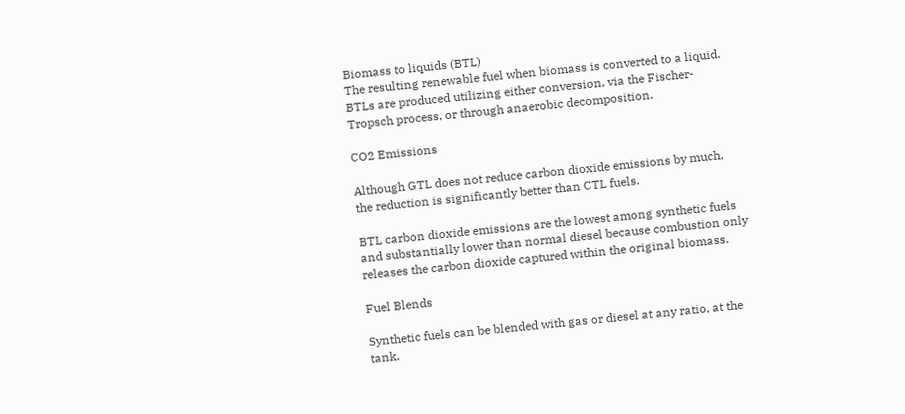Biomass to liquids (BTL)
The resulting renewable fuel when biomass is converted to a liquid. BTLs are produced utilizing either conversion, via the Fischer-Tropsch process, or through anaerobic decomposition.

CO2 Emissions

Although GTL does not reduce carbon dioxide emissions by much, the reduction is significantly better than CTL fuels.

BTL carbon dioxide emissions are the lowest among synthetic fuels and substantially lower than normal diesel because combustion only releases the carbon dioxide captured within the original biomass.

Fuel Blends

Synthetic fuels can be blended with gas or diesel at any ratio, at the tank.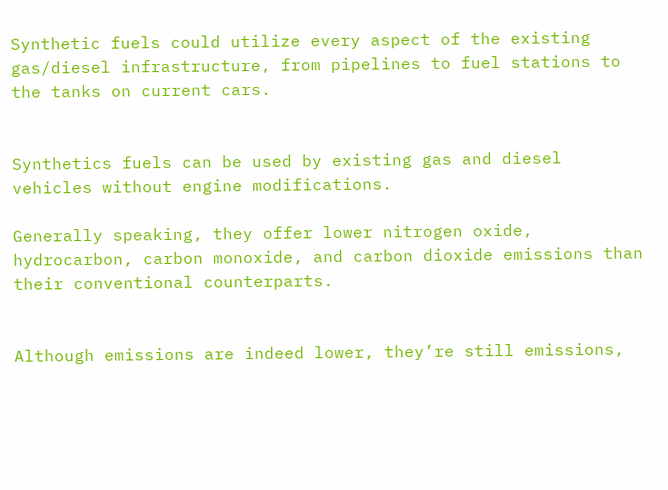Synthetic fuels could utilize every aspect of the existing gas/diesel infrastructure, from pipelines to fuel stations to the tanks on current cars.


Synthetics fuels can be used by existing gas and diesel vehicles without engine modifications.

Generally speaking, they offer lower nitrogen oxide, hydrocarbon, carbon monoxide, and carbon dioxide emissions than their conventional counterparts.


Although emissions are indeed lower, they’re still emissions,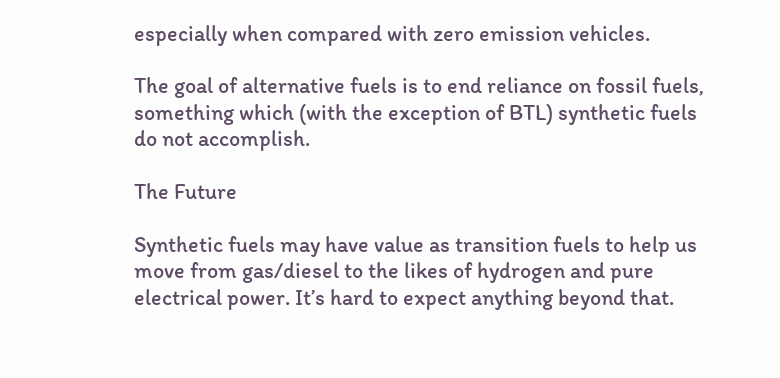especially when compared with zero emission vehicles.

The goal of alternative fuels is to end reliance on fossil fuels, something which (with the exception of BTL) synthetic fuels do not accomplish.

The Future

Synthetic fuels may have value as transition fuels to help us move from gas/diesel to the likes of hydrogen and pure electrical power. It’s hard to expect anything beyond that.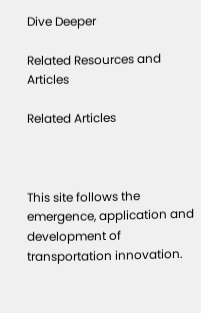Dive Deeper

Related Resources and Articles

Related Articles



This site follows the emergence, application and development of transportation innovation.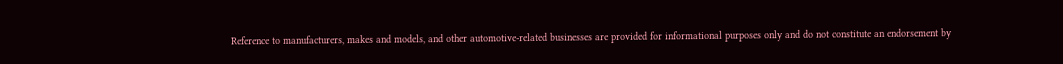Reference to manufacturers, makes and models, and other automotive-related businesses are provided for informational purposes only and do not constitute an endorsement by